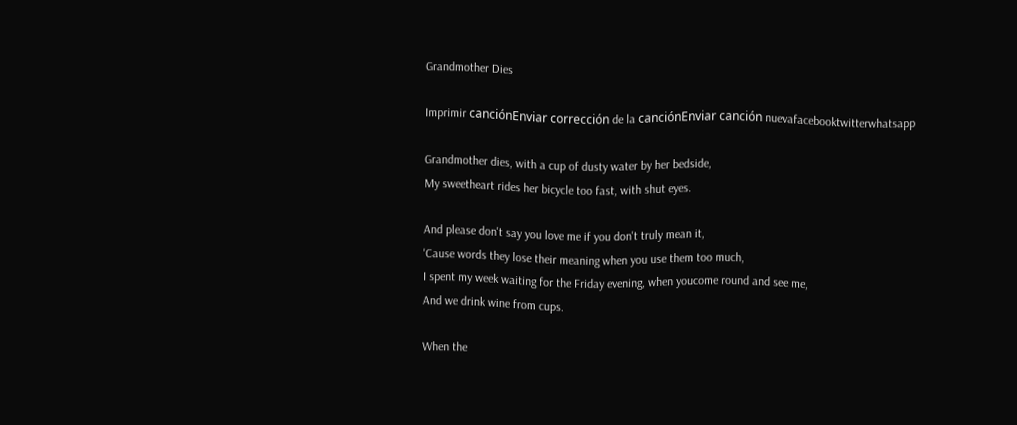Grandmother Dies

Imprimir canciónEnviar corrección de la canciónEnviar canción nuevafacebooktwitterwhatsapp

Grandmother dies, with a cup of dusty water by her bedside,
My sweetheart rides her bicycle too fast, with shut eyes.

And please don't say you love me if you don't truly mean it,
'Cause words they lose their meaning when you use them too much,
I spent my week waiting for the Friday evening, when youcome round and see me,
And we drink wine from cups.

When the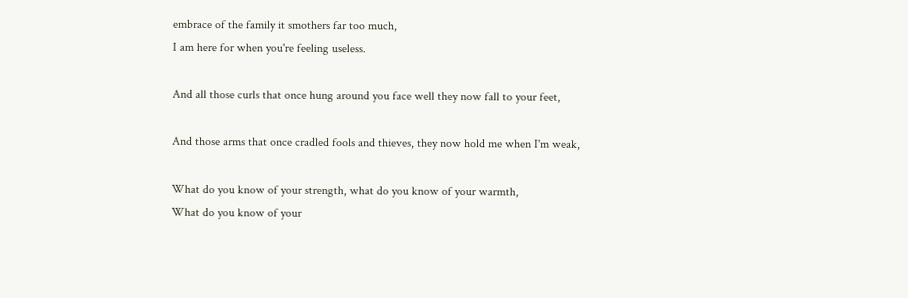embrace of the family it smothers far too much,
I am here for when you're feeling useless.

And all those curls that once hung around you face well they now fall to your feet,

And those arms that once cradled fools and thieves, they now hold me when I'm weak,

What do you know of your strength, what do you know of your warmth,
What do you know of your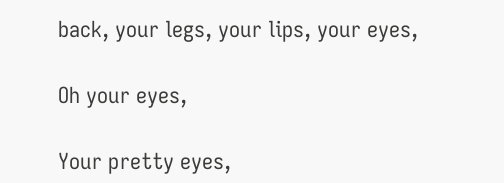back, your legs, your lips, your eyes,

Oh your eyes,

Your pretty eyes,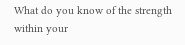What do you know of the strength within your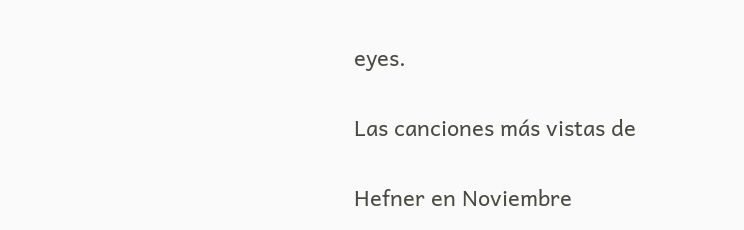eyes.

Las canciones más vistas de

Hefner en Noviembre